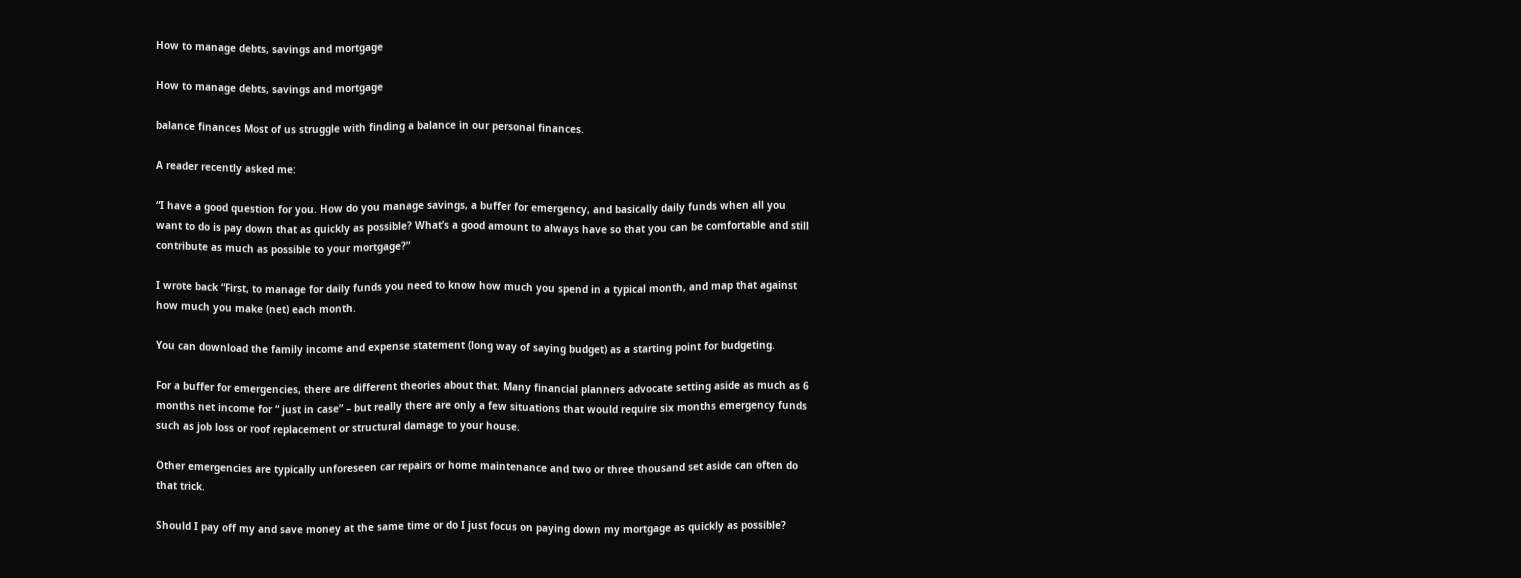How to manage debts, savings and mortgage

How to manage debts, savings and mortgage

balance finances Most of us struggle with finding a balance in our personal finances.

A reader recently asked me:

“I have a good question for you. How do you manage savings, a buffer for emergency, and basically daily funds when all you want to do is pay down that as quickly as possible? What’s a good amount to always have so that you can be comfortable and still contribute as much as possible to your mortgage?”

I wrote back “First, to manage for daily funds you need to know how much you spend in a typical month, and map that against how much you make (net) each month.

You can download the family income and expense statement (long way of saying budget) as a starting point for budgeting.

For a buffer for emergencies, there are different theories about that. Many financial planners advocate setting aside as much as 6 months net income for “ just in case” – but really there are only a few situations that would require six months emergency funds such as job loss or roof replacement or structural damage to your house.

Other emergencies are typically unforeseen car repairs or home maintenance and two or three thousand set aside can often do that trick.

Should I pay off my and save money at the same time or do I just focus on paying down my mortgage as quickly as possible?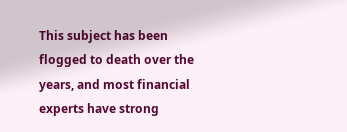This subject has been flogged to death over the years, and most financial experts have strong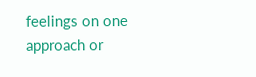feelings on one approach or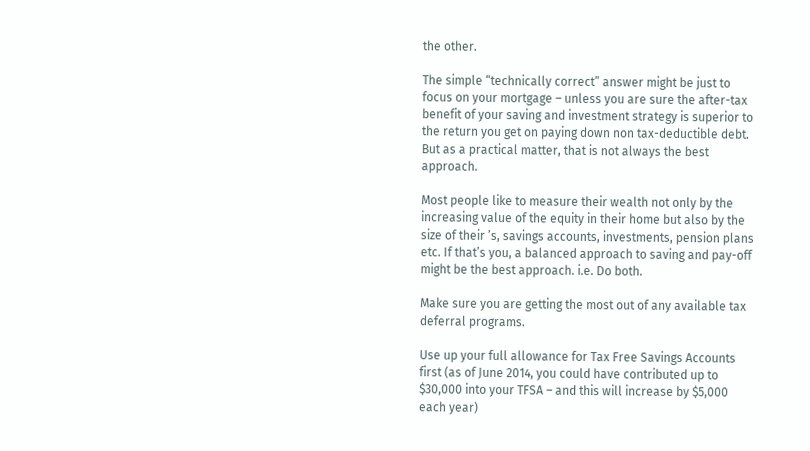the other.

The simple “technically correct” answer might be just to focus on your mortgage – unless you are sure the after-tax benefit of your saving and investment strategy is superior to the return you get on paying down non tax-deductible debt. But as a practical matter, that is not always the best approach.

Most people like to measure their wealth not only by the increasing value of the equity in their home but also by the size of their ’s, savings accounts, investments, pension plans etc. If that’s you, a balanced approach to saving and pay-off might be the best approach. i.e. Do both.

Make sure you are getting the most out of any available tax deferral programs.

Use up your full allowance for Tax Free Savings Accounts first (as of June 2014, you could have contributed up to $30,000 into your TFSA – and this will increase by $5,000 each year)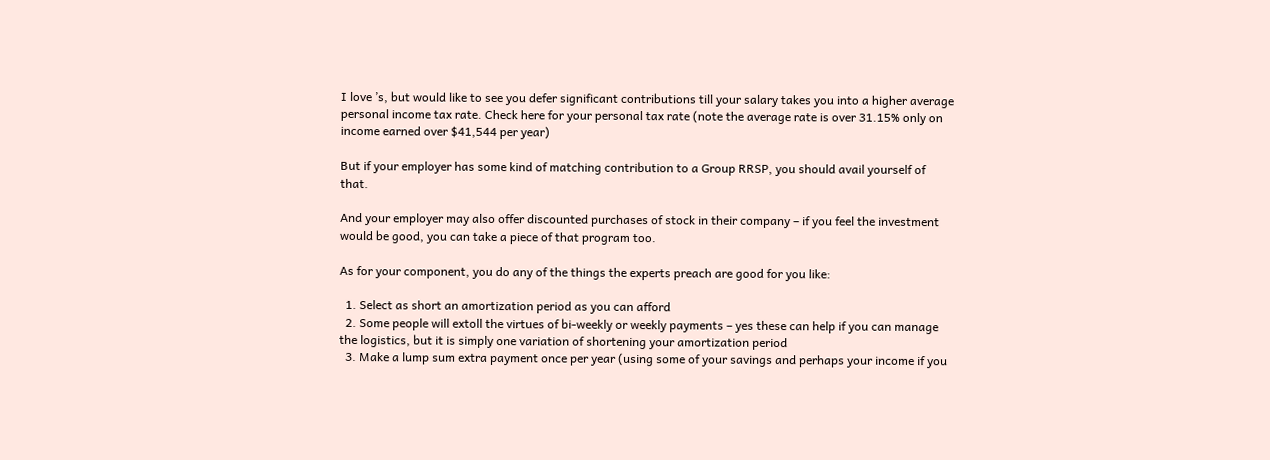I love ’s, but would like to see you defer significant contributions till your salary takes you into a higher average personal income tax rate. Check here for your personal tax rate (note the average rate is over 31.15% only on income earned over $41,544 per year)

But if your employer has some kind of matching contribution to a Group RRSP, you should avail yourself of that.

And your employer may also offer discounted purchases of stock in their company – if you feel the investment would be good, you can take a piece of that program too.

As for your component, you do any of the things the experts preach are good for you like:

  1. Select as short an amortization period as you can afford
  2. Some people will extoll the virtues of bi-weekly or weekly payments – yes these can help if you can manage the logistics, but it is simply one variation of shortening your amortization period
  3. Make a lump sum extra payment once per year (using some of your savings and perhaps your income if you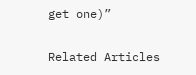get one)”

Related Articles